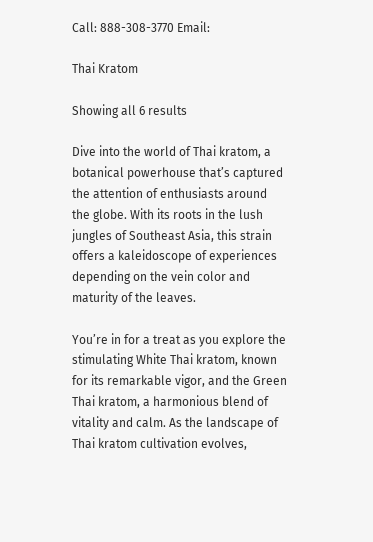Call: 888-308-3770 Email:

Thai Kratom

Showing all 6 results

Dive into the world of Thai kratom, a botanical powerhouse that’s captured the attention of enthusiasts around the globe. With its roots in the lush jungles of Southeast Asia, this strain offers a kaleidoscope of experiences depending on the vein color and maturity of the leaves.

You’re in for a treat as you explore the stimulating White Thai kratom, known for its remarkable vigor, and the Green Thai kratom, a harmonious blend of vitality and calm. As the landscape of Thai kratom cultivation evolves,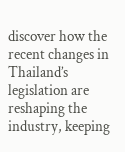discover how the recent changes in Thailand’s legislation are reshaping the industry, keeping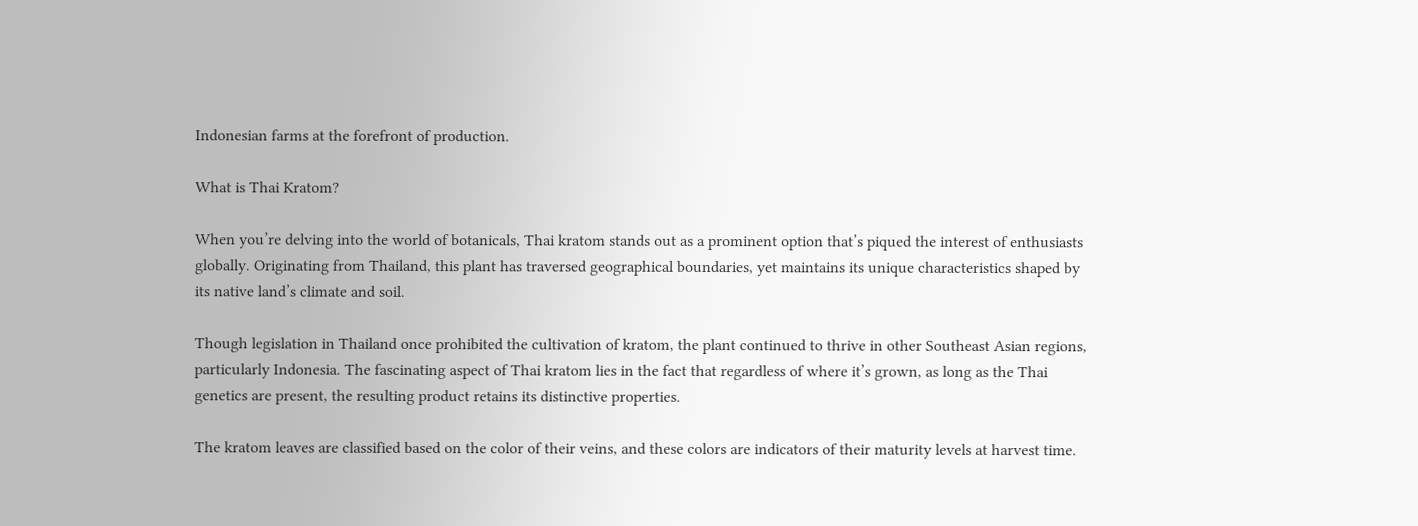Indonesian farms at the forefront of production.

What is Thai Kratom?

When you’re delving into the world of botanicals, Thai kratom stands out as a prominent option that’s piqued the interest of enthusiasts globally. Originating from Thailand, this plant has traversed geographical boundaries, yet maintains its unique characteristics shaped by its native land’s climate and soil.

Though legislation in Thailand once prohibited the cultivation of kratom, the plant continued to thrive in other Southeast Asian regions, particularly Indonesia. The fascinating aspect of Thai kratom lies in the fact that regardless of where it’s grown, as long as the Thai genetics are present, the resulting product retains its distinctive properties.

The kratom leaves are classified based on the color of their veins, and these colors are indicators of their maturity levels at harvest time.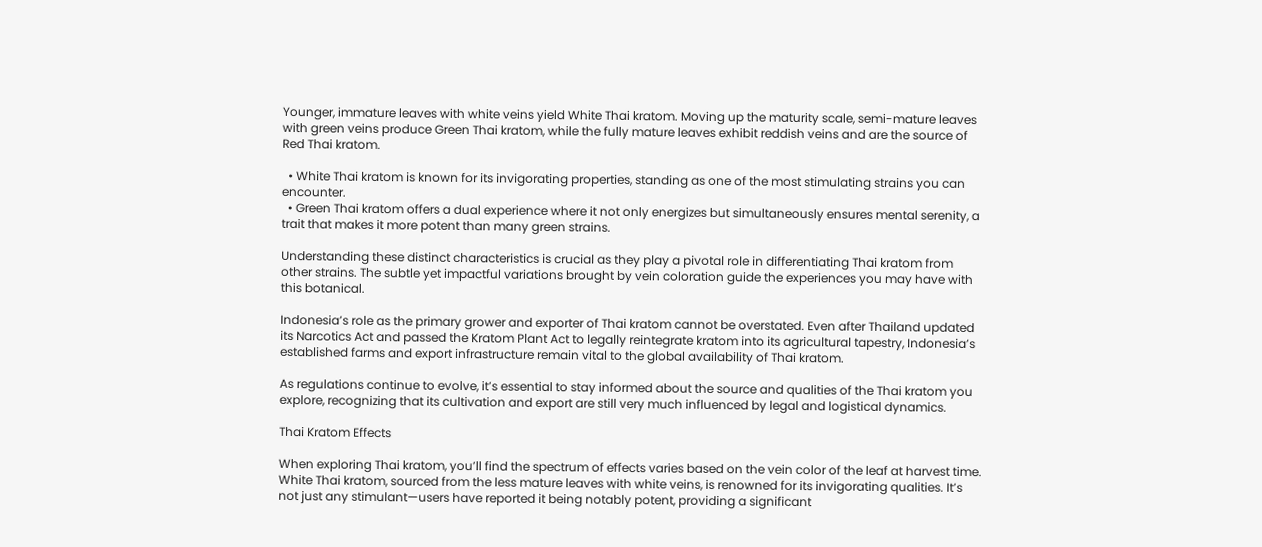Younger, immature leaves with white veins yield White Thai kratom. Moving up the maturity scale, semi-mature leaves with green veins produce Green Thai kratom, while the fully mature leaves exhibit reddish veins and are the source of Red Thai kratom.

  • White Thai kratom is known for its invigorating properties, standing as one of the most stimulating strains you can encounter.
  • Green Thai kratom offers a dual experience where it not only energizes but simultaneously ensures mental serenity, a trait that makes it more potent than many green strains.

Understanding these distinct characteristics is crucial as they play a pivotal role in differentiating Thai kratom from other strains. The subtle yet impactful variations brought by vein coloration guide the experiences you may have with this botanical.

Indonesia’s role as the primary grower and exporter of Thai kratom cannot be overstated. Even after Thailand updated its Narcotics Act and passed the Kratom Plant Act to legally reintegrate kratom into its agricultural tapestry, Indonesia’s established farms and export infrastructure remain vital to the global availability of Thai kratom.

As regulations continue to evolve, it’s essential to stay informed about the source and qualities of the Thai kratom you explore, recognizing that its cultivation and export are still very much influenced by legal and logistical dynamics.

Thai Kratom Effects

When exploring Thai kratom, you’ll find the spectrum of effects varies based on the vein color of the leaf at harvest time. White Thai kratom, sourced from the less mature leaves with white veins, is renowned for its invigorating qualities. It’s not just any stimulant—users have reported it being notably potent, providing a significant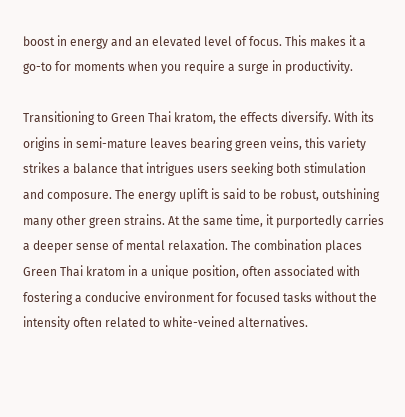boost in energy and an elevated level of focus. This makes it a go-to for moments when you require a surge in productivity.

Transitioning to Green Thai kratom, the effects diversify. With its origins in semi-mature leaves bearing green veins, this variety strikes a balance that intrigues users seeking both stimulation and composure. The energy uplift is said to be robust, outshining many other green strains. At the same time, it purportedly carries a deeper sense of mental relaxation. The combination places Green Thai kratom in a unique position, often associated with fostering a conducive environment for focused tasks without the intensity often related to white-veined alternatives.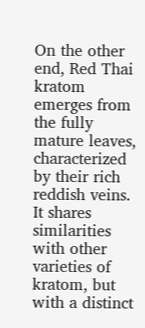On the other end, Red Thai kratom emerges from the fully mature leaves, characterized by their rich reddish veins. It shares similarities with other varieties of kratom, but with a distinct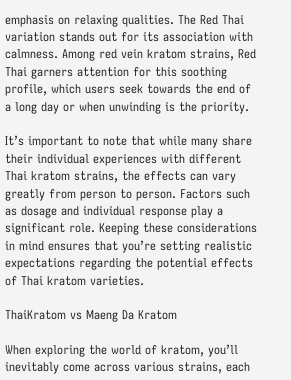emphasis on relaxing qualities. The Red Thai variation stands out for its association with calmness. Among red vein kratom strains, Red Thai garners attention for this soothing profile, which users seek towards the end of a long day or when unwinding is the priority.

It’s important to note that while many share their individual experiences with different Thai kratom strains, the effects can vary greatly from person to person. Factors such as dosage and individual response play a significant role. Keeping these considerations in mind ensures that you’re setting realistic expectations regarding the potential effects of Thai kratom varieties.

ThaiKratom vs Maeng Da Kratom

When exploring the world of kratom, you’ll inevitably come across various strains, each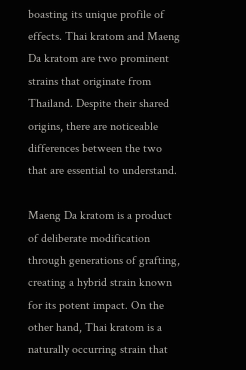boasting its unique profile of effects. Thai kratom and Maeng Da kratom are two prominent strains that originate from Thailand. Despite their shared origins, there are noticeable differences between the two that are essential to understand.

Maeng Da kratom is a product of deliberate modification through generations of grafting, creating a hybrid strain known for its potent impact. On the other hand, Thai kratom is a naturally occurring strain that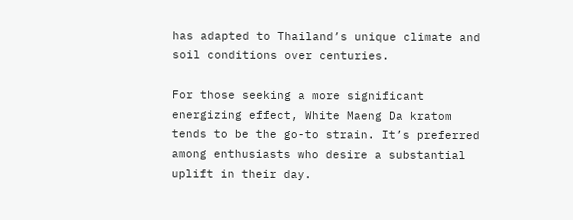has adapted to Thailand’s unique climate and soil conditions over centuries.

For those seeking a more significant energizing effect, White Maeng Da kratom tends to be the go-to strain. It’s preferred among enthusiasts who desire a substantial uplift in their day.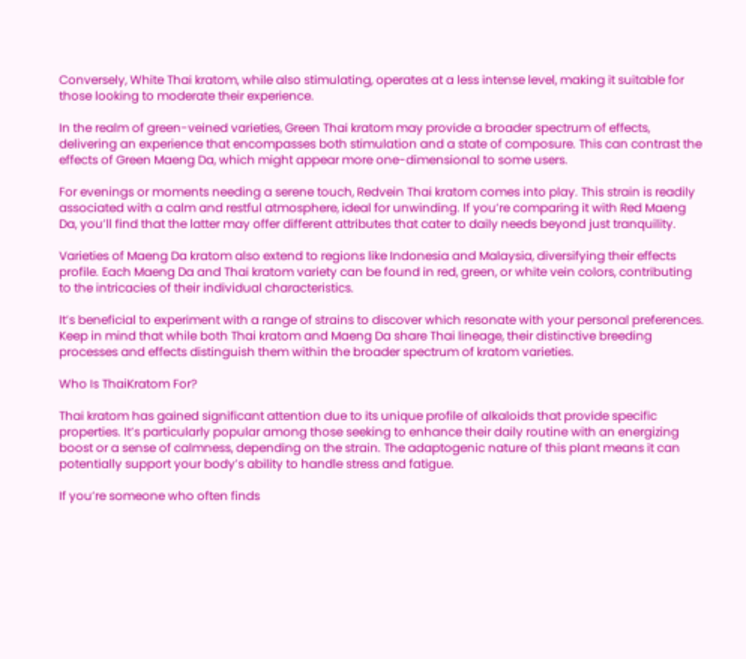Conversely, White Thai kratom, while also stimulating, operates at a less intense level, making it suitable for those looking to moderate their experience.

In the realm of green-veined varieties, Green Thai kratom may provide a broader spectrum of effects, delivering an experience that encompasses both stimulation and a state of composure. This can contrast the effects of Green Maeng Da, which might appear more one-dimensional to some users.

For evenings or moments needing a serene touch, Redvein Thai kratom comes into play. This strain is readily associated with a calm and restful atmosphere, ideal for unwinding. If you’re comparing it with Red Maeng Da, you’ll find that the latter may offer different attributes that cater to daily needs beyond just tranquility.

Varieties of Maeng Da kratom also extend to regions like Indonesia and Malaysia, diversifying their effects profile. Each Maeng Da and Thai kratom variety can be found in red, green, or white vein colors, contributing to the intricacies of their individual characteristics.

It’s beneficial to experiment with a range of strains to discover which resonate with your personal preferences. Keep in mind that while both Thai kratom and Maeng Da share Thai lineage, their distinctive breeding processes and effects distinguish them within the broader spectrum of kratom varieties.

Who Is ThaiKratom For?

Thai kratom has gained significant attention due to its unique profile of alkaloids that provide specific properties. It’s particularly popular among those seeking to enhance their daily routine with an energizing boost or a sense of calmness, depending on the strain. The adaptogenic nature of this plant means it can potentially support your body’s ability to handle stress and fatigue.

If you’re someone who often finds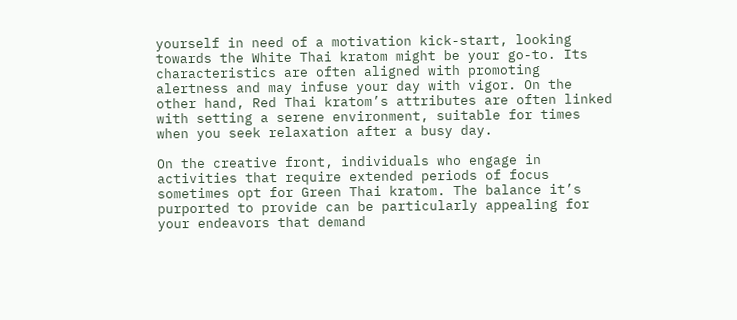yourself in need of a motivation kick-start, looking towards the White Thai kratom might be your go-to. Its characteristics are often aligned with promoting alertness and may infuse your day with vigor. On the other hand, Red Thai kratom’s attributes are often linked with setting a serene environment, suitable for times when you seek relaxation after a busy day.

On the creative front, individuals who engage in activities that require extended periods of focus sometimes opt for Green Thai kratom. The balance it’s purported to provide can be particularly appealing for your endeavors that demand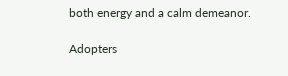both energy and a calm demeanor.

Adopters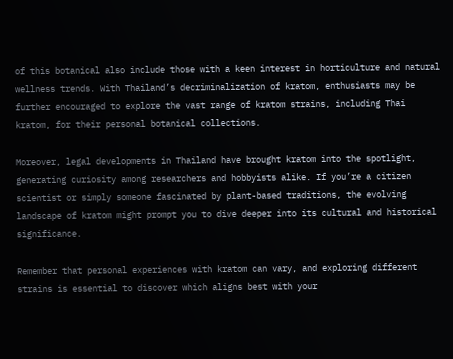of this botanical also include those with a keen interest in horticulture and natural wellness trends. With Thailand’s decriminalization of kratom, enthusiasts may be further encouraged to explore the vast range of kratom strains, including Thai kratom, for their personal botanical collections.

Moreover, legal developments in Thailand have brought kratom into the spotlight, generating curiosity among researchers and hobbyists alike. If you’re a citizen scientist or simply someone fascinated by plant-based traditions, the evolving landscape of kratom might prompt you to dive deeper into its cultural and historical significance.

Remember that personal experiences with kratom can vary, and exploring different strains is essential to discover which aligns best with your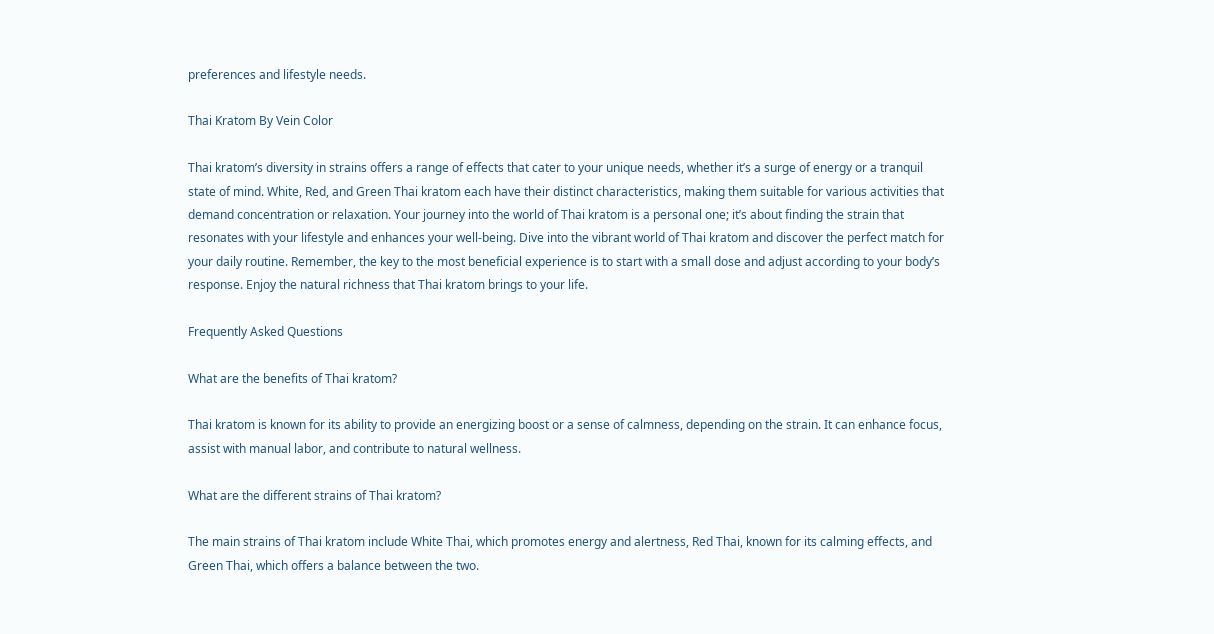preferences and lifestyle needs.

Thai Kratom By Vein Color

Thai kratom’s diversity in strains offers a range of effects that cater to your unique needs, whether it’s a surge of energy or a tranquil state of mind. White, Red, and Green Thai kratom each have their distinct characteristics, making them suitable for various activities that demand concentration or relaxation. Your journey into the world of Thai kratom is a personal one; it’s about finding the strain that resonates with your lifestyle and enhances your well-being. Dive into the vibrant world of Thai kratom and discover the perfect match for your daily routine. Remember, the key to the most beneficial experience is to start with a small dose and adjust according to your body’s response. Enjoy the natural richness that Thai kratom brings to your life.

Frequently Asked Questions

What are the benefits of Thai kratom?

Thai kratom is known for its ability to provide an energizing boost or a sense of calmness, depending on the strain. It can enhance focus, assist with manual labor, and contribute to natural wellness.

What are the different strains of Thai kratom?

The main strains of Thai kratom include White Thai, which promotes energy and alertness, Red Thai, known for its calming effects, and Green Thai, which offers a balance between the two.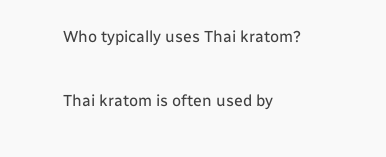Who typically uses Thai kratom?

Thai kratom is often used by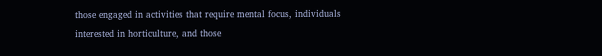those engaged in activities that require mental focus, individuals interested in horticulture, and those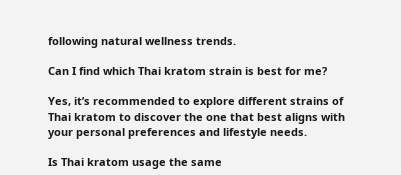following natural wellness trends.

Can I find which Thai kratom strain is best for me?

Yes, it’s recommended to explore different strains of Thai kratom to discover the one that best aligns with your personal preferences and lifestyle needs.

Is Thai kratom usage the same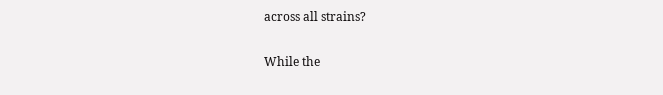across all strains?

While the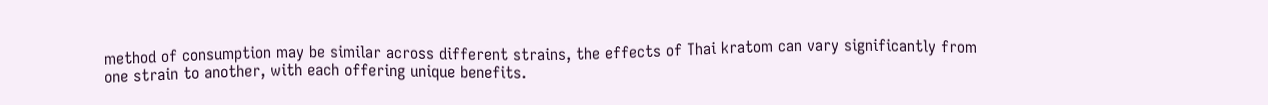method of consumption may be similar across different strains, the effects of Thai kratom can vary significantly from one strain to another, with each offering unique benefits.